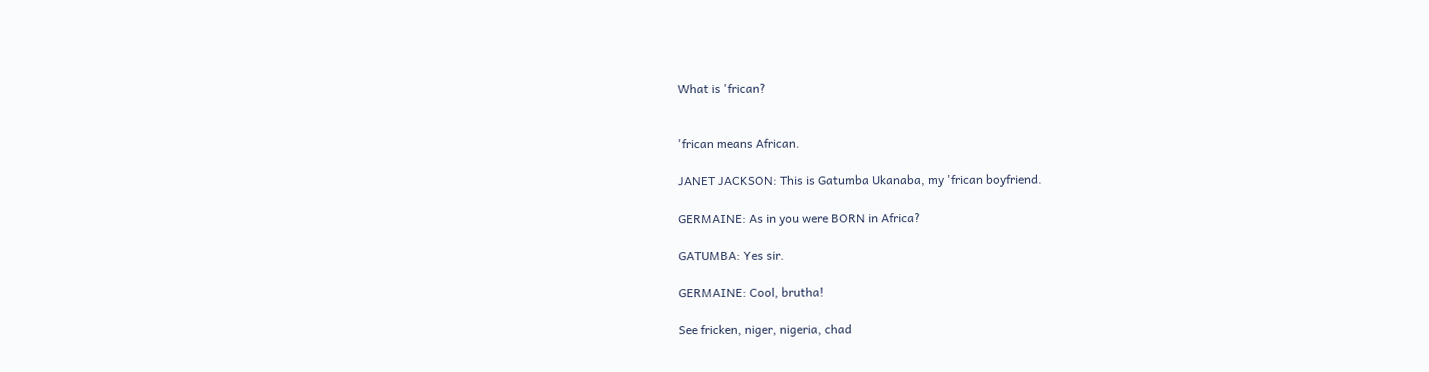What is 'frican?


'frican means African.

JANET JACKSON: This is Gatumba Ukanaba, my 'frican boyfriend.

GERMAINE: As in you were BORN in Africa?

GATUMBA: Yes sir.

GERMAINE: Cool, brutha!

See fricken, niger, nigeria, chad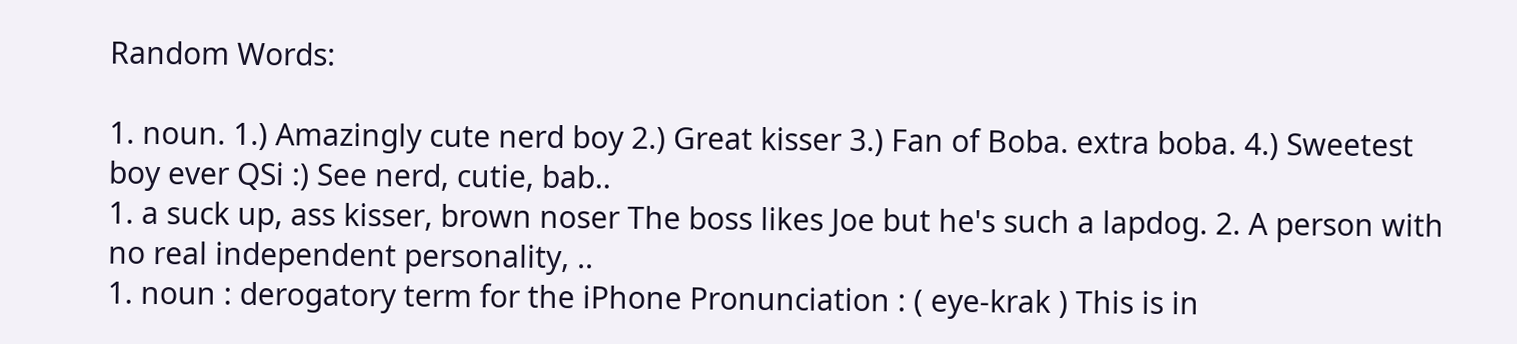Random Words:

1. noun. 1.) Amazingly cute nerd boy 2.) Great kisser 3.) Fan of Boba. extra boba. 4.) Sweetest boy ever QSi :) See nerd, cutie, bab..
1. a suck up, ass kisser, brown noser The boss likes Joe but he's such a lapdog. 2. A person with no real independent personality, ..
1. noun : derogatory term for the iPhone Pronunciation : ( eye-krak ) This is in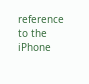reference to the iPhone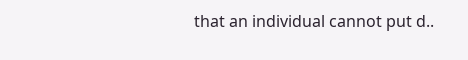that an individual cannot put d..